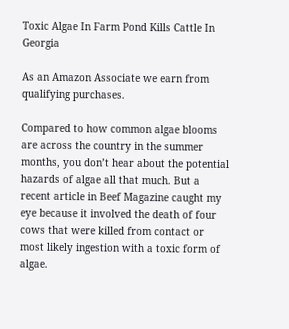Toxic Algae In Farm Pond Kills Cattle In Georgia

As an Amazon Associate we earn from qualifying purchases.

Compared to how common algae blooms are across the country in the summer months, you don’t hear about the potential hazards of algae all that much. But a recent article in Beef Magazine caught my eye because it involved the death of four cows that were killed from contact or most likely ingestion with a toxic form of algae.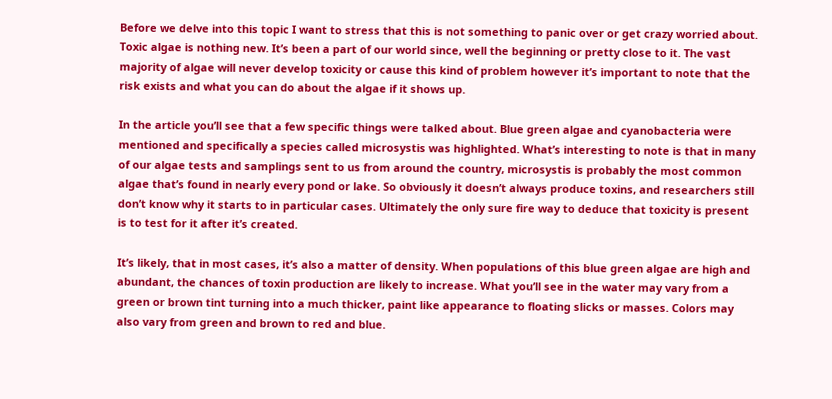Before we delve into this topic I want to stress that this is not something to panic over or get crazy worried about. Toxic algae is nothing new. It’s been a part of our world since, well the beginning or pretty close to it. The vast majority of algae will never develop toxicity or cause this kind of problem however it’s important to note that the risk exists and what you can do about the algae if it shows up.

In the article you’ll see that a few specific things were talked about. Blue green algae and cyanobacteria were mentioned and specifically a species called microsystis was highlighted. What’s interesting to note is that in many of our algae tests and samplings sent to us from around the country, microsystis is probably the most common algae that’s found in nearly every pond or lake. So obviously it doesn’t always produce toxins, and researchers still don’t know why it starts to in particular cases. Ultimately the only sure fire way to deduce that toxicity is present is to test for it after it’s created.

It’s likely, that in most cases, it’s also a matter of density. When populations of this blue green algae are high and abundant, the chances of toxin production are likely to increase. What you’ll see in the water may vary from a green or brown tint turning into a much thicker, paint like appearance to floating slicks or masses. Colors may also vary from green and brown to red and blue.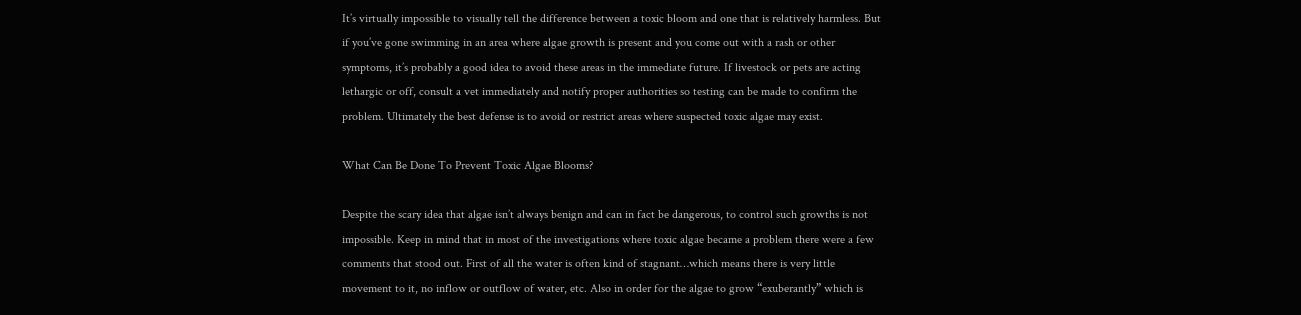It’s virtually impossible to visually tell the difference between a toxic bloom and one that is relatively harmless. But if you’ve gone swimming in an area where algae growth is present and you come out with a rash or other symptoms, it’s probably a good idea to avoid these areas in the immediate future. If livestock or pets are acting lethargic or off, consult a vet immediately and notify proper authorities so testing can be made to confirm the problem. Ultimately the best defense is to avoid or restrict areas where suspected toxic algae may exist.

What Can Be Done To Prevent Toxic Algae Blooms?

Despite the scary idea that algae isn’t always benign and can in fact be dangerous, to control such growths is not impossible. Keep in mind that in most of the investigations where toxic algae became a problem there were a few comments that stood out. First of all the water is often kind of stagnant…which means there is very little movement to it, no inflow or outflow of water, etc. Also in order for the algae to grow “exuberantly” which is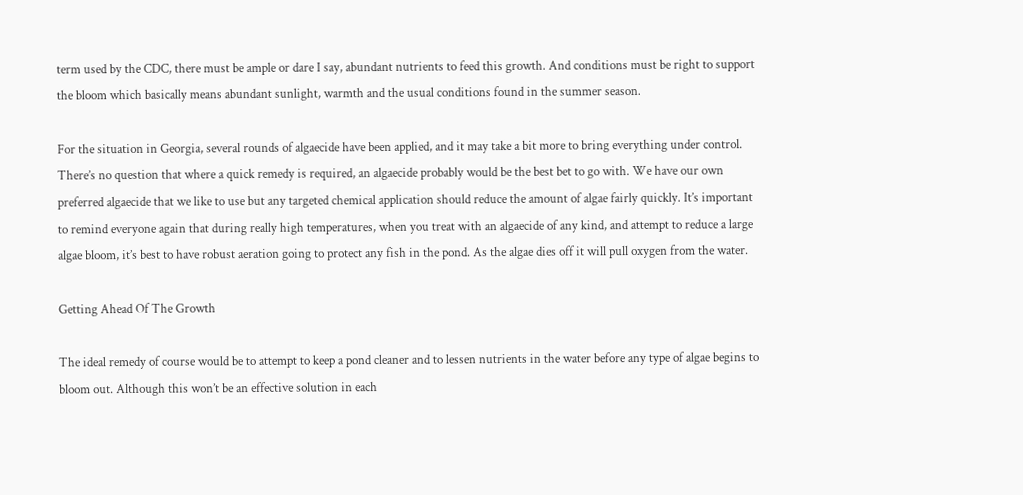term used by the CDC, there must be ample or dare I say, abundant nutrients to feed this growth. And conditions must be right to support the bloom which basically means abundant sunlight, warmth and the usual conditions found in the summer season.

For the situation in Georgia, several rounds of algaecide have been applied, and it may take a bit more to bring everything under control. There’s no question that where a quick remedy is required, an algaecide probably would be the best bet to go with. We have our own preferred algaecide that we like to use but any targeted chemical application should reduce the amount of algae fairly quickly. It’s important to remind everyone again that during really high temperatures, when you treat with an algaecide of any kind, and attempt to reduce a large algae bloom, it’s best to have robust aeration going to protect any fish in the pond. As the algae dies off it will pull oxygen from the water.

Getting Ahead Of The Growth

The ideal remedy of course would be to attempt to keep a pond cleaner and to lessen nutrients in the water before any type of algae begins to bloom out. Although this won’t be an effective solution in each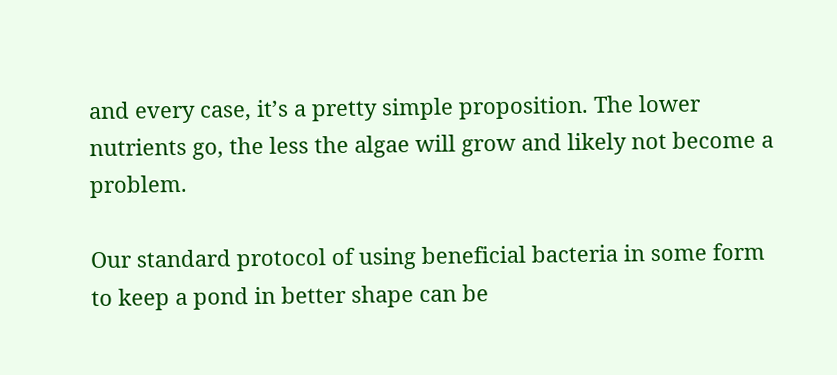and every case, it’s a pretty simple proposition. The lower nutrients go, the less the algae will grow and likely not become a problem.

Our standard protocol of using beneficial bacteria in some form to keep a pond in better shape can be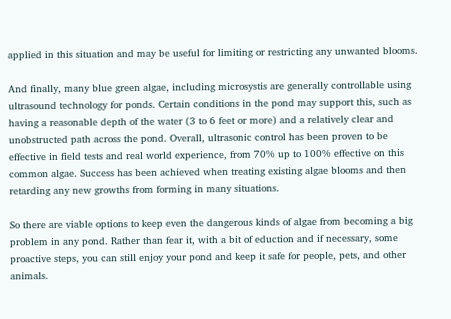applied in this situation and may be useful for limiting or restricting any unwanted blooms.

And finally, many blue green algae, including microsystis are generally controllable using ultrasound technology for ponds. Certain conditions in the pond may support this, such as having a reasonable depth of the water (3 to 6 feet or more) and a relatively clear and unobstructed path across the pond. Overall, ultrasonic control has been proven to be effective in field tests and real world experience, from 70% up to 100% effective on this common algae. Success has been achieved when treating existing algae blooms and then retarding any new growths from forming in many situations.

So there are viable options to keep even the dangerous kinds of algae from becoming a big problem in any pond. Rather than fear it, with a bit of eduction and if necessary, some proactive steps, you can still enjoy your pond and keep it safe for people, pets, and other animals.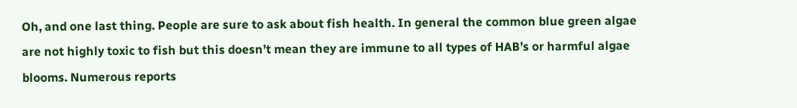Oh, and one last thing. People are sure to ask about fish health. In general the common blue green algae are not highly toxic to fish but this doesn’t mean they are immune to all types of HAB’s or harmful algae blooms. Numerous reports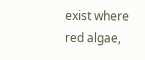exist where red algae,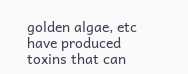golden algae, etc have produced toxins that can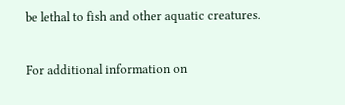be lethal to fish and other aquatic creatures.

For additional information on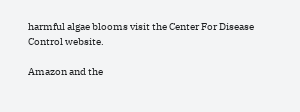harmful algae blooms visit the Center For Disease Control website.

Amazon and the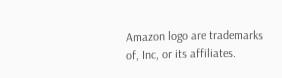Amazon logo are trademarks of, Inc, or its affiliates.